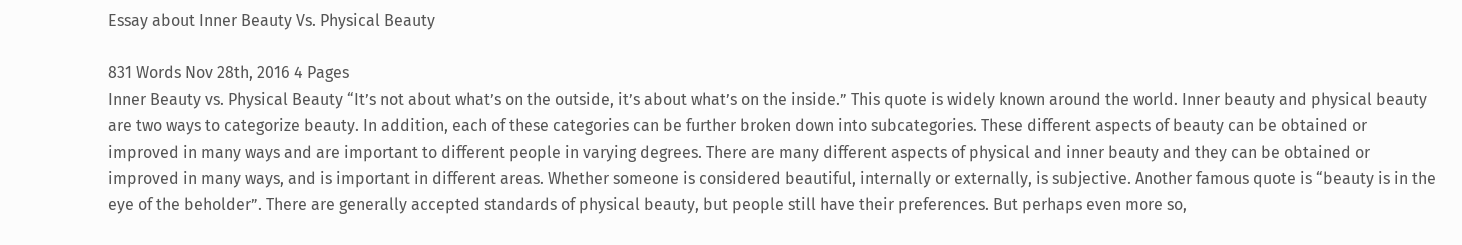Essay about Inner Beauty Vs. Physical Beauty

831 Words Nov 28th, 2016 4 Pages
Inner Beauty vs. Physical Beauty “It’s not about what’s on the outside, it’s about what’s on the inside.” This quote is widely known around the world. Inner beauty and physical beauty are two ways to categorize beauty. In addition, each of these categories can be further broken down into subcategories. These different aspects of beauty can be obtained or improved in many ways and are important to different people in varying degrees. There are many different aspects of physical and inner beauty and they can be obtained or improved in many ways, and is important in different areas. Whether someone is considered beautiful, internally or externally, is subjective. Another famous quote is “beauty is in the eye of the beholder”. There are generally accepted standards of physical beauty, but people still have their preferences. But perhaps even more so,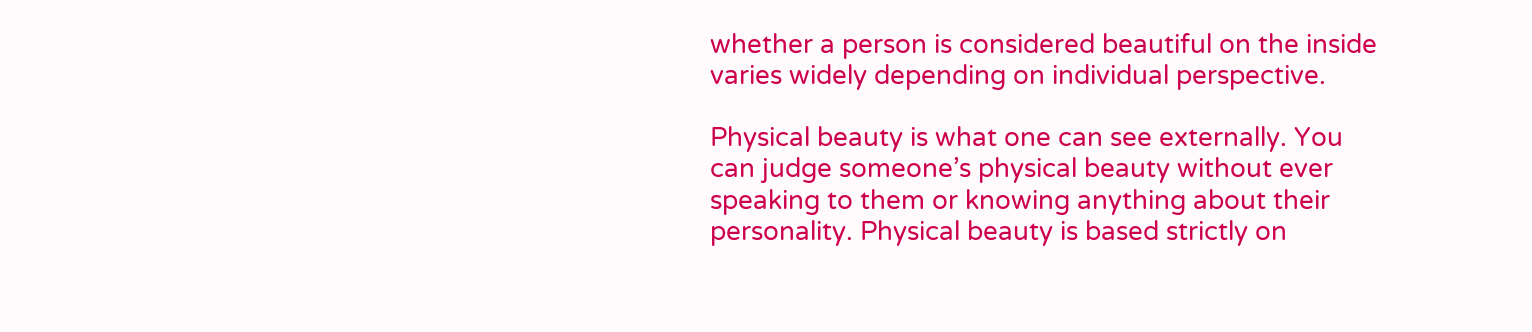whether a person is considered beautiful on the inside varies widely depending on individual perspective.

Physical beauty is what one can see externally. You can judge someone’s physical beauty without ever speaking to them or knowing anything about their personality. Physical beauty is based strictly on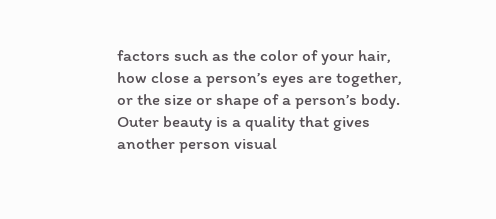factors such as the color of your hair, how close a person’s eyes are together, or the size or shape of a person’s body. Outer beauty is a quality that gives another person visual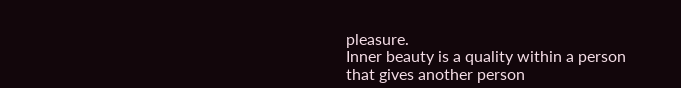pleasure.
Inner beauty is a quality within a person that gives another person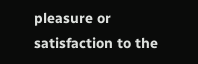pleasure or satisfaction to the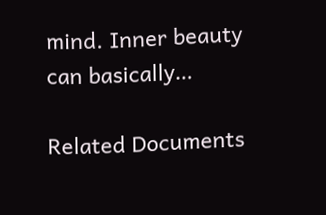mind. Inner beauty can basically…

Related Documents